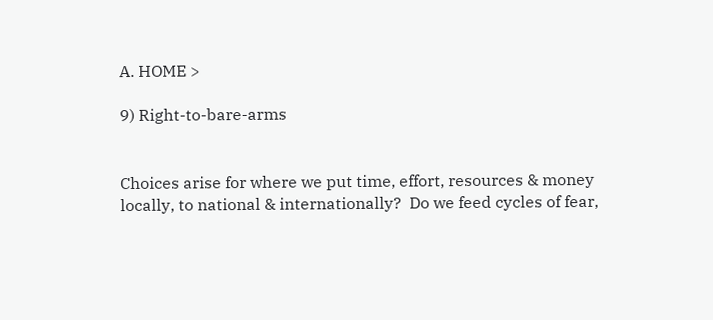A. HOME >

9) Right-to-bare-arms


Choices arise for where we put time, effort, resources & money locally, to national & internationally?  Do we feed cycles of fear,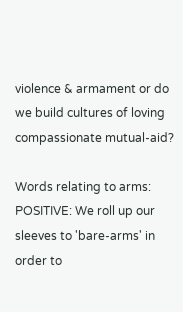violence & armament or do we build cultures of loving compassionate mutual-aid?

Words relating to arms:
POSITIVE: We roll up our sleeves to 'bare-arms' in order to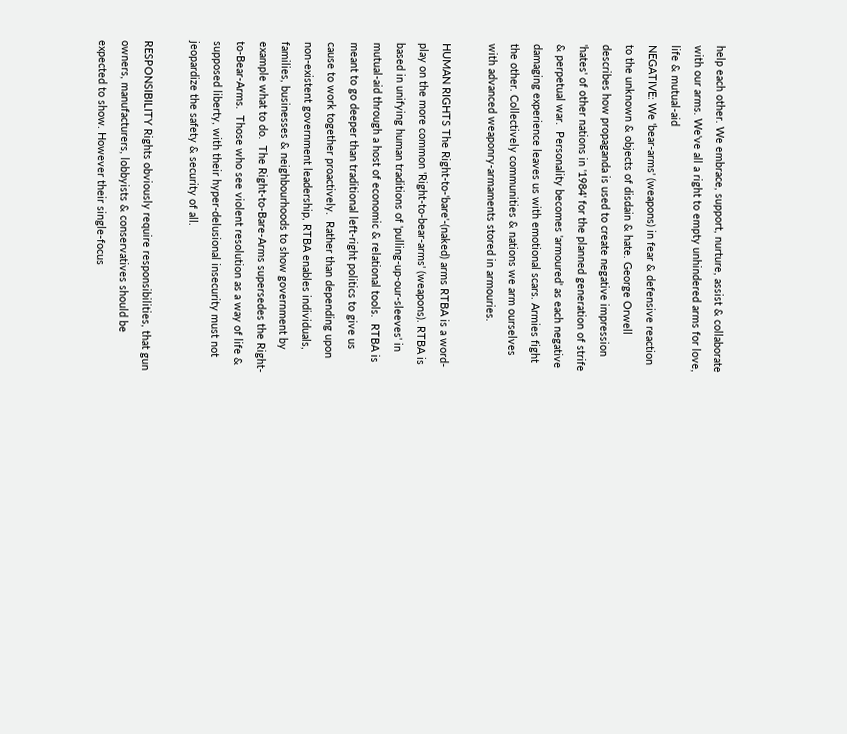help each other. We embrace, support, nurture, assist & collaborate with our arms. We've all a right to empty unhindered arms for love, life & mutual-aid
NEGATIVE: We 'bear-arms' (weapons) in fear & defensive reaction to the unknown & objects of disdain & hate. George Orwell describes how propaganda is used to create negative impression 'hates' of other nations in '1984' for the planned generation of strife & perpetual war.  Personality becomes 'armoured' as each negative damaging experience leaves us with emotional scars. Armies fight the other. Collectively communities & nations we arm ourselves with advanced weaponry-armaments stored in armouries.

HUMAN RIGHTS The Right-to-'bare'-(naked) arms RTBA is a word-play on the more common 'Right-to-bear-arms' (weapons). RTBA is based in unifying human traditions of 'pulling-up-our-sleeves' in mutual-aid through a host of economic & relational tools.  RTBA is meant to go deeper than traditional left-right politics to give us cause to work together proactively.  Rather than depending upon non-existent government leadership, RTBA enables individuals, families, businesses & neighbourhoods to show government by example what to do.  The Right-to-Bare-Arms supersedes the Right-to-Bear-Arms.  Those who see violent resolution as a way of life & supposed liberty, with their hyper-delusional insecurity must not jeopardize the safety & security of all.

RESPONSIBILITY Rights obviously require responsibilities, that gun owners, manufacturers, lobbyists & conservatives should be expected to show. However their single-focus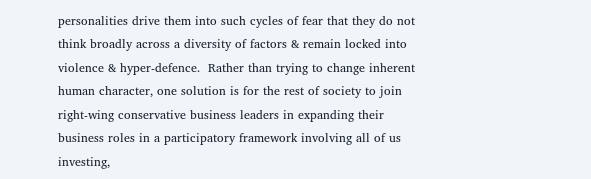personalities drive them into such cycles of fear that they do not think broadly across a diversity of factors & remain locked into violence & hyper-defence.  Rather than trying to change inherent human character, one solution is for the rest of society to join right-wing conservative business leaders in expanding their business roles in a participatory framework involving all of us investing,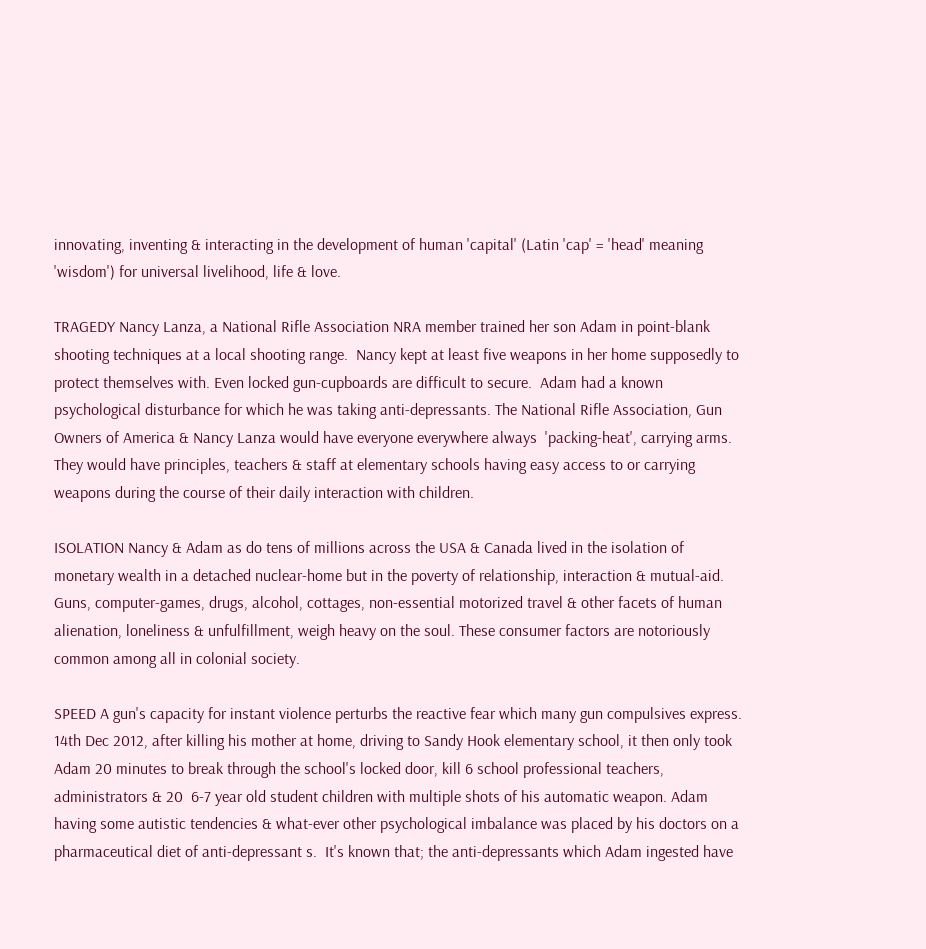innovating, inventing & interacting in the development of human 'capital' (Latin 'cap' = 'head' meaning 'wisdom') for universal livelihood, life & love.

TRAGEDY Nancy Lanza, a National Rifle Association NRA member trained her son Adam in point-blank shooting techniques at a local shooting range.  Nancy kept at least five weapons in her home supposedly to protect themselves with. Even locked gun-cupboards are difficult to secure.  Adam had a known psychological disturbance for which he was taking anti-depressants. The National Rifle Association, Gun Owners of America & Nancy Lanza would have everyone everywhere always  'packing-heat', carrying arms.  They would have principles, teachers & staff at elementary schools having easy access to or carrying weapons during the course of their daily interaction with children.

ISOLATION Nancy & Adam as do tens of millions across the USA & Canada lived in the isolation of monetary wealth in a detached nuclear-home but in the poverty of relationship, interaction & mutual-aid. Guns, computer-games, drugs, alcohol, cottages, non-essential motorized travel & other facets of human alienation, loneliness & unfulfillment, weigh heavy on the soul. These consumer factors are notoriously common among all in colonial society.

SPEED A gun's capacity for instant violence perturbs the reactive fear which many gun compulsives express. 14th Dec 2012, after killing his mother at home, driving to Sandy Hook elementary school, it then only took Adam 20 minutes to break through the school's locked door, kill 6 school professional teachers, administrators & 20  6-7 year old student children with multiple shots of his automatic weapon. Adam having some autistic tendencies & what-ever other psychological imbalance was placed by his doctors on a pharmaceutical diet of anti-depressant s.  It's known that; the anti-depressants which Adam ingested have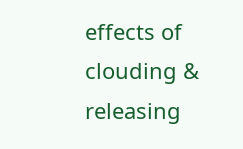effects of clouding & releasing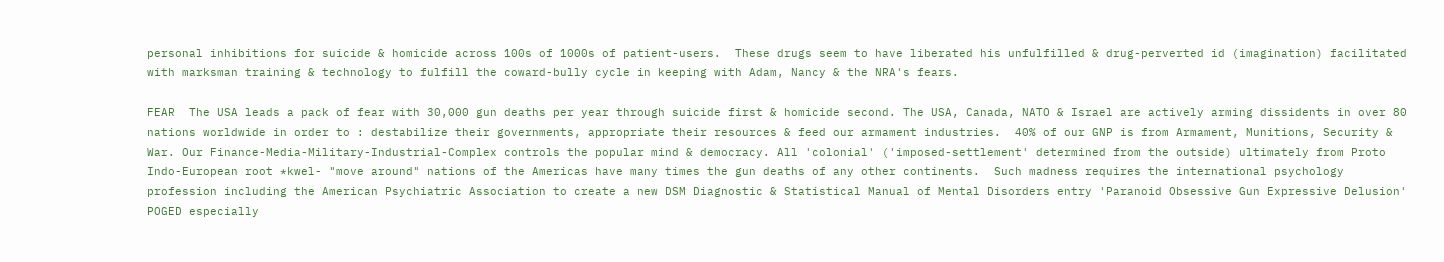personal inhibitions for suicide & homicide across 100s of 1000s of patient-users.  These drugs seem to have liberated his unfulfilled & drug-perverted id (imagination) facilitated with marksman training & technology to fulfill the coward-bully cycle in keeping with Adam, Nancy & the NRA's fears.

FEAR  The USA leads a pack of fear with 30,000 gun deaths per year through suicide first & homicide second. The USA, Canada, NATO & Israel are actively arming dissidents in over 80 nations worldwide in order to : destabilize their governments, appropriate their resources & feed our armament industries.  40% of our GNP is from Armament, Munitions, Security & War. Our Finance-Media-Military-Industrial-Complex controls the popular mind & democracy. All 'colonial' ('imposed-settlement' determined from the outside) ultimately from Proto Indo-European root *kwel- "move around" nations of the Americas have many times the gun deaths of any other continents.  Such madness requires the international psychology profession including the American Psychiatric Association to create a new DSM Diagnostic & Statistical Manual of Mental Disorders entry 'Paranoid Obsessive Gun Expressive Delusion' POGED especially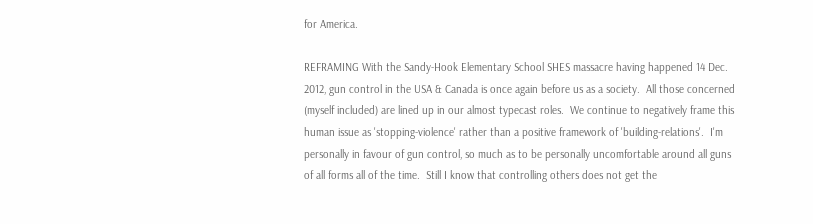for America.

REFRAMING With the Sandy-Hook Elementary School SHES massacre having happened 14 Dec. 2012, gun control in the USA & Canada is once again before us as a society.  All those concerned (myself included) are lined up in our almost typecast roles.  We continue to negatively frame this human issue as 'stopping-violence' rather than a positive framework of 'building-relations'.  I'm personally in favour of gun control, so much as to be personally uncomfortable around all guns of all forms all of the time.  Still I know that controlling others does not get the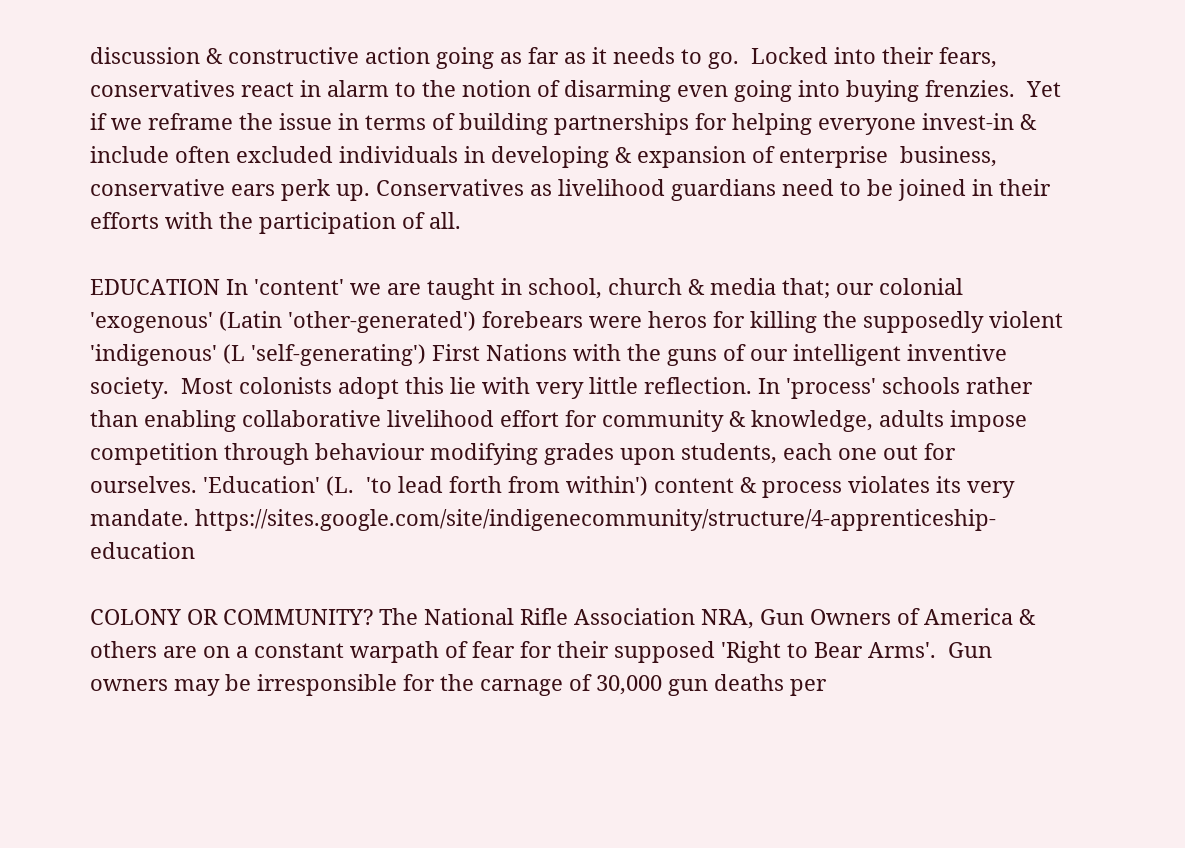discussion & constructive action going as far as it needs to go.  Locked into their fears, conservatives react in alarm to the notion of disarming even going into buying frenzies.  Yet if we reframe the issue in terms of building partnerships for helping everyone invest-in & include often excluded individuals in developing & expansion of enterprise  business, conservative ears perk up. Conservatives as livelihood guardians need to be joined in their efforts with the participation of all.

EDUCATION In 'content' we are taught in school, church & media that; our colonial 'exogenous' (Latin 'other-generated') forebears were heros for killing the supposedly violent 'indigenous' (L 'self-generating') First Nations with the guns of our intelligent inventive society.  Most colonists adopt this lie with very little reflection. In 'process' schools rather than enabling collaborative livelihood effort for community & knowledge, adults impose competition through behaviour modifying grades upon students, each one out for ourselves. 'Education' (L.  'to lead forth from within') content & process violates its very mandate. https://sites.google.com/site/indigenecommunity/structure/4-apprenticeship-education

COLONY OR COMMUNITY? The National Rifle Association NRA, Gun Owners of America & others are on a constant warpath of fear for their supposed 'Right to Bear Arms'.  Gun owners may be irresponsible for the carnage of 30,000 gun deaths per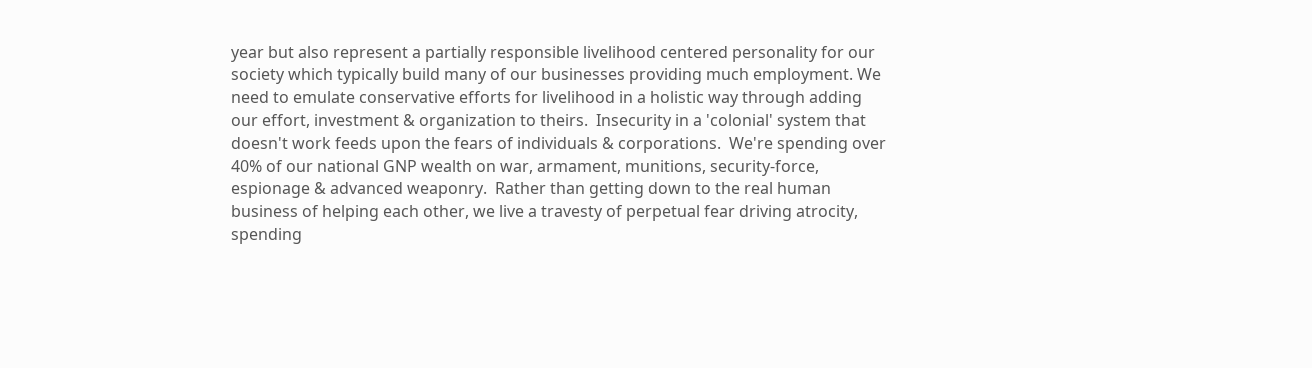year but also represent a partially responsible livelihood centered personality for our society which typically build many of our businesses providing much employment. We need to emulate conservative efforts for livelihood in a holistic way through adding our effort, investment & organization to theirs.  Insecurity in a 'colonial' system that doesn't work feeds upon the fears of individuals & corporations.  We're spending over 40% of our national GNP wealth on war, armament, munitions, security-force, espionage & advanced weaponry.  Rather than getting down to the real human business of helping each other, we live a travesty of perpetual fear driving atrocity, spending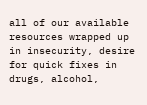all of our available resources wrapped up in insecurity, desire for quick fixes in drugs, alcohol,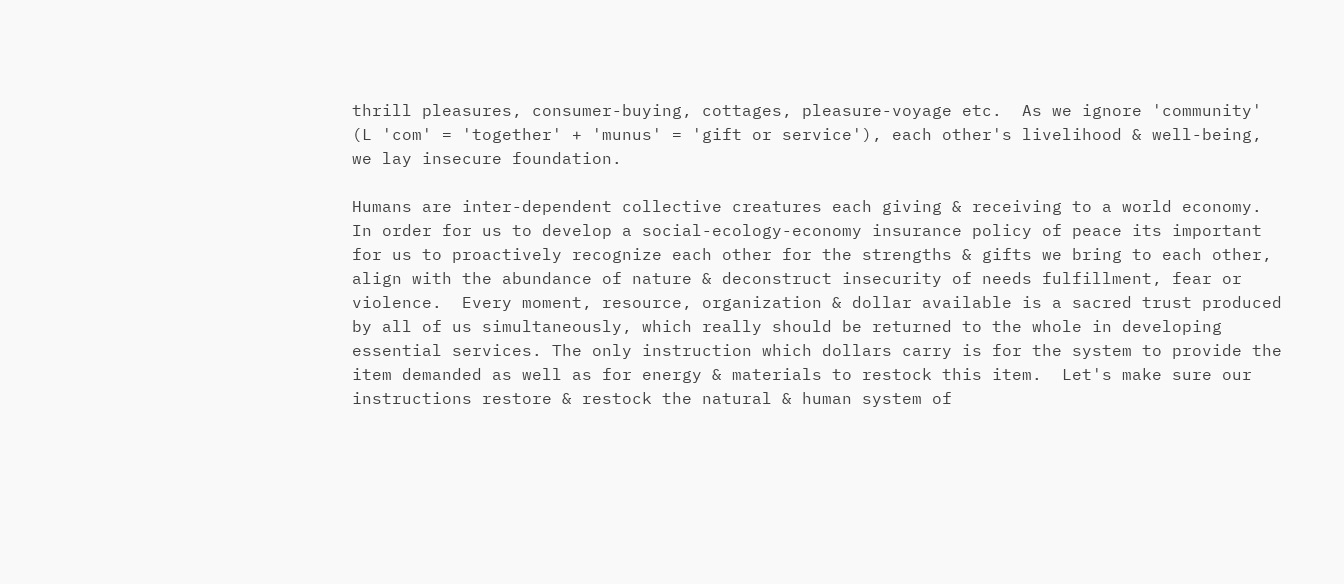thrill pleasures, consumer-buying, cottages, pleasure-voyage etc.  As we ignore 'community' (L 'com' = 'together' + 'munus' = 'gift or service'), each other's livelihood & well-being, we lay insecure foundation.

Humans are inter-dependent collective creatures each giving & receiving to a world economy. In order for us to develop a social-ecology-economy insurance policy of peace its important for us to proactively recognize each other for the strengths & gifts we bring to each other, align with the abundance of nature & deconstruct insecurity of needs fulfillment, fear or violence.  Every moment, resource, organization & dollar available is a sacred trust produced by all of us simultaneously, which really should be returned to the whole in developing essential services. The only instruction which dollars carry is for the system to provide the item demanded as well as for energy & materials to restock this item.  Let's make sure our instructions restore & restock the natural & human system of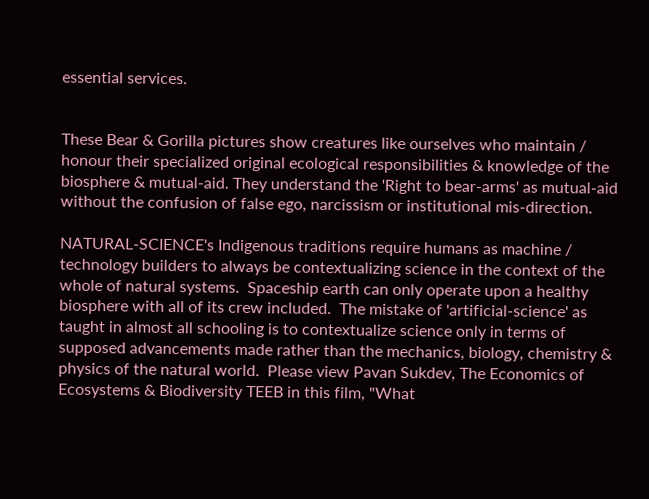essential services.


These Bear & Gorilla pictures show creatures like ourselves who maintain / honour their specialized original ecological responsibilities & knowledge of the biosphere & mutual-aid. They understand the 'Right to bear-arms' as mutual-aid without the confusion of false ego, narcissism or institutional mis-direction.

NATURAL-SCIENCE's Indigenous traditions require humans as machine / technology builders to always be contextualizing science in the context of the whole of natural systems.  Spaceship earth can only operate upon a healthy biosphere with all of its crew included.  The mistake of 'artificial-science' as taught in almost all schooling is to contextualize science only in terms of supposed advancements made rather than the mechanics, biology, chemistry & physics of the natural world.  Please view Pavan Sukdev, The Economics of Ecosystems & Biodiversity TEEB in this film, "What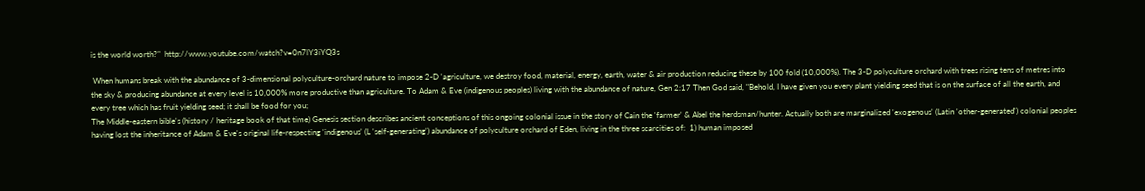is the world worth?"  http://www.youtube.com/watch?v=0n7lY3iYQ3s

 When humans break with the abundance of 3-dimensional polyculture-orchard nature to impose 2-D 'agriculture, we destroy food, material, energy, earth, water & air production reducing these by 100 fold (10,000%). The 3-D polyculture orchard with trees rising tens of metres into the sky & producing abundance at every level is 10,000% more productive than agriculture. To Adam & Eve (indigenous peoples) living with the abundance of nature, Gen 2:17 Then God said, "Behold, I have given you every plant yielding seed that is on the surface of all the earth, and every tree which has fruit yielding seed; it shall be food for you;
The Middle-eastern bible's (history / heritage book of that time) Genesis section describes ancient conceptions of this ongoing colonial issue in the story of Cain the 'farmer' & Abel the herdsman/hunter. Actually both are marginalized 'exogenous' (Latin 'other-generated') colonial peoples having lost the inheritance of Adam & Eve's original life-respecting 'indigenous' (L 'self-generating') abundance of polyculture orchard of Eden, living in the three scarcities of:  1) human imposed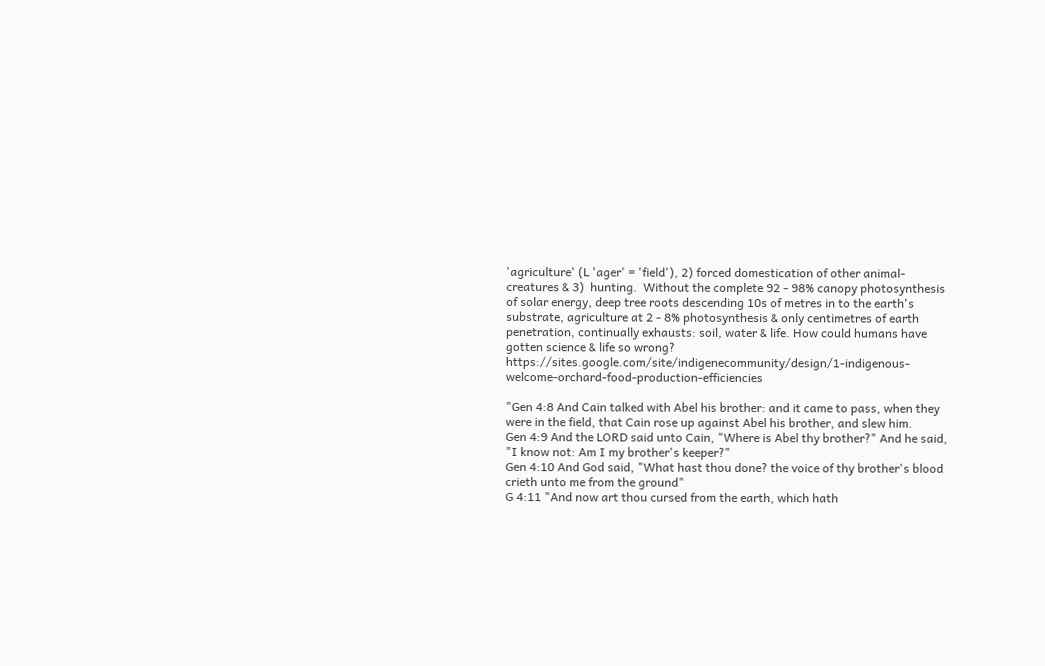'agriculture' (L 'ager' = 'field'), 2) forced domestication of other animal-creatures & 3)  hunting.  Without the complete 92 - 98% canopy photosynthesis of solar energy, deep tree roots descending 10s of metres in to the earth's substrate, agriculture at 2 - 8% photosynthesis & only centimetres of earth penetration, continually exhausts: soil, water & life. How could humans have gotten science & life so wrong?  https://sites.google.com/site/indigenecommunity/design/1-indigenous-welcome-orchard-food-production-efficiencies

"Gen 4:8 And Cain talked with Abel his brother: and it came to pass, when they were in the field, that Cain rose up against Abel his brother, and slew him.
Gen 4:9 And the LORD said unto Cain, "Where is Abel thy brother?" And he said, "I know not: Am I my brother's keeper?"
Gen 4:10 And God said, "What hast thou done? the voice of thy brother's blood crieth unto me from the ground"
G 4:11 "And now art thou cursed from the earth, which hath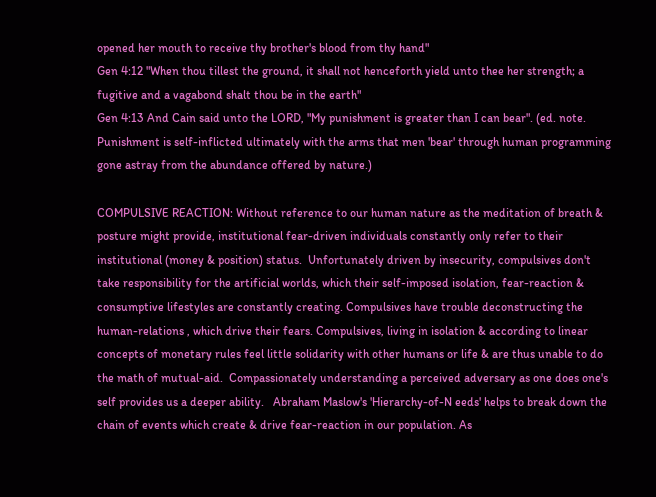opened her mouth to receive thy brother's blood from thy hand"
Gen 4:12 "When thou tillest the ground, it shall not henceforth yield unto thee her strength; a fugitive and a vagabond shalt thou be in the earth"
Gen 4:13 And Cain said unto the LORD, "My punishment is greater than I can bear". (ed. note. Punishment is self-inflicted ultimately with the arms that men 'bear' through human programming gone astray from the abundance offered by nature.)

COMPULSIVE REACTION: Without reference to our human nature as the meditation of breath & posture might provide, institutional fear-driven individuals constantly only refer to their institutional (money & position) status.  Unfortunately driven by insecurity, compulsives don't take responsibility for the artificial worlds, which their self-imposed isolation, fear-reaction & consumptive lifestyles are constantly creating. Compulsives have trouble deconstructing the human-relations , which drive their fears. Compulsives, living in isolation & according to linear concepts of monetary rules feel little solidarity with other humans or life & are thus unable to do the math of mutual-aid.  Compassionately understanding a perceived adversary as one does one's self provides us a deeper ability.   Abraham Maslow's 'Hierarchy-of-N eeds' helps to break down the chain of events which create & drive fear-reaction in our population. As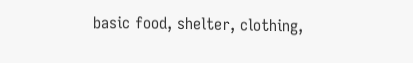basic food, shelter, clothing,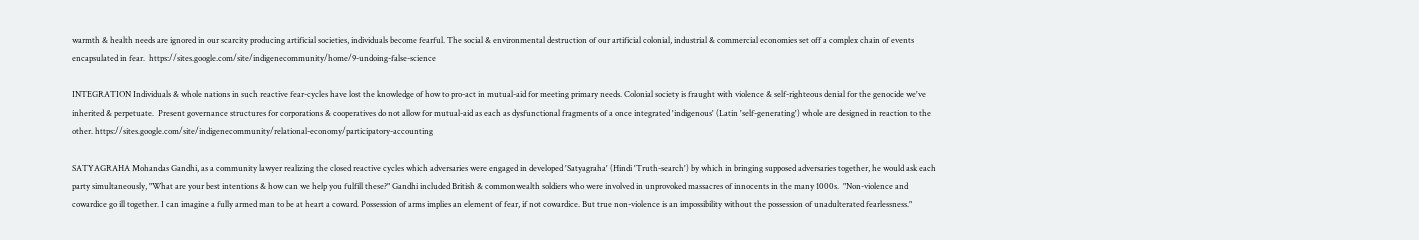warmth & health needs are ignored in our scarcity producing artificial societies, individuals become fearful. The social & environmental destruction of our artificial colonial, industrial & commercial economies set off a complex chain of events encapsulated in fear.  https://sites.google.com/site/indigenecommunity/home/9-undoing-false-science

INTEGRATION Individuals & whole nations in such reactive fear-cycles have lost the knowledge of how to pro-act in mutual-aid for meeting primary needs. Colonial society is fraught with violence & self-righteous denial for the genocide we've inherited & perpetuate.  Present governance structures for corporations & cooperatives do not allow for mutual-aid as each as dysfunctional fragments of a once integrated 'indigenous' (Latin 'self-generating') whole are designed in reaction to the other. https://sites.google.com/site/indigenecommunity/relational-economy/participatory-accounting

SATYAGRAHA Mohandas Gandhi, as a community lawyer realizing the closed reactive cycles which adversaries were engaged in developed 'Satyagraha' (Hindi 'Truth-search') by which in bringing supposed adversaries together, he would ask each party simultaneously, "What are your best intentions & how can we help you fulfill these?" Gandhi included British & commonwealth soldiers who were involved in unprovoked massacres of innocents in the many 1000s.  "Non-violence and cowardice go ill together. I can imagine a fully armed man to be at heart a coward. Possession of arms implies an element of fear, if not cowardice. But true non-violence is an impossibility without the possession of unadulterated fearlessness."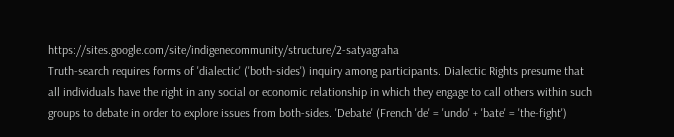https://sites.google.com/site/indigenecommunity/structure/2-satyagraha
Truth-search requires forms of 'dialectic' ('both-sides') inquiry among participants. Dialectic Rights presume that all individuals have the right in any social or economic relationship in which they engage to call others within such groups to debate in order to explore issues from both-sides. 'Debate' (French 'de' = 'undo' + 'bate' = 'the-fight')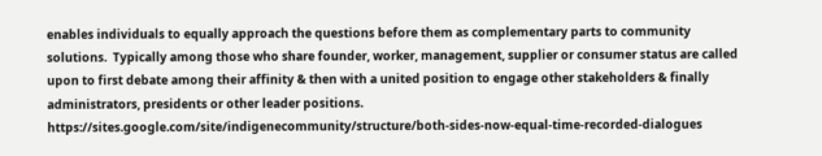enables individuals to equally approach the questions before them as complementary parts to community solutions.  Typically among those who share founder, worker, management, supplier or consumer status are called upon to first debate among their affinity & then with a united position to engage other stakeholders & finally administrators, presidents or other leader positions.  https://sites.google.com/site/indigenecommunity/structure/both-sides-now-equal-time-recorded-dialogues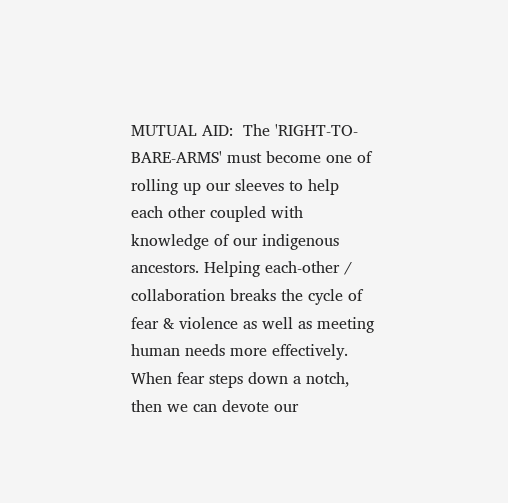MUTUAL AID:  The 'RIGHT-TO-BARE-ARMS' must become one of rolling up our sleeves to help each other coupled with knowledge of our indigenous ancestors. Helping each-other / collaboration breaks the cycle of fear & violence as well as meeting human needs more effectively. When fear steps down a notch, then we can devote our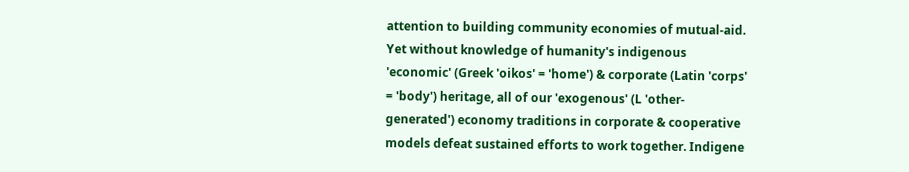attention to building community economies of mutual-aid.  Yet without knowledge of humanity's indigenous 'economic' (Greek 'oikos' = 'home') & corporate (Latin 'corps' = 'body') heritage, all of our 'exogenous' (L 'other-generated') economy traditions in corporate & cooperative models defeat sustained efforts to work together. Indigene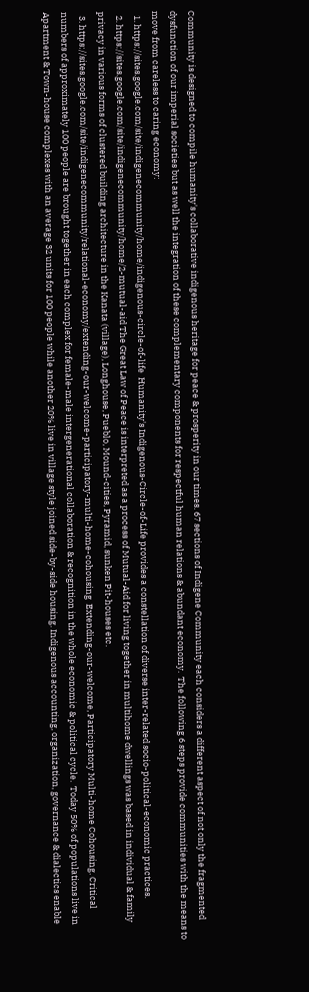Community is designed to compile humanity's collaborative indigenous heritage for peace & prosperity in our times. 67 sections of Indigene Community each considers a different aspect of not only the fragmented dysfunction of our imperial societies but as well the integration of these complementary components for respectful human relations & abundant economy.  The following 6 steps provide communities with the means to move from careless to caring economy:
  1. https://sites.google.com/site/indigenecommunity/home/indigenous-circle-of-life  Humanity's Indigenous-Circle-of-Life provides a constellation of diverse inter-related socio-political-economic practices.
  2. https://sites.google.com/site/indigenecommunity/home/2-mutual-aid The Great Law of Peace is interpreted as a process of Mutual-Aid for living together in multihome dwellings was based in individual & family privacy in various forms of clustered building architecture in the Kanata (village), Longhouse, Pueblo, Mound-cities, Pyramid, sunken Pit-houses etc.
  3. https://sites.google.com/site/indigenecommunity/relational-economy/extending-our-welcome-participatory-multi-home-cohousing  Extending-our-welcome, Participatory Multi-home Cohousing. Critical numbers of approximately 100 people are brought together in each complex for female-male intergenerational collaboration & recognition in the whole economic & political cycle.  Today 50% of populations live in Apartment & Town-house complexes with an average 32 units for 100 people while another 20% live in village style joined side-by-side housing. Indigenous accounting, organization, governance & dialectics enable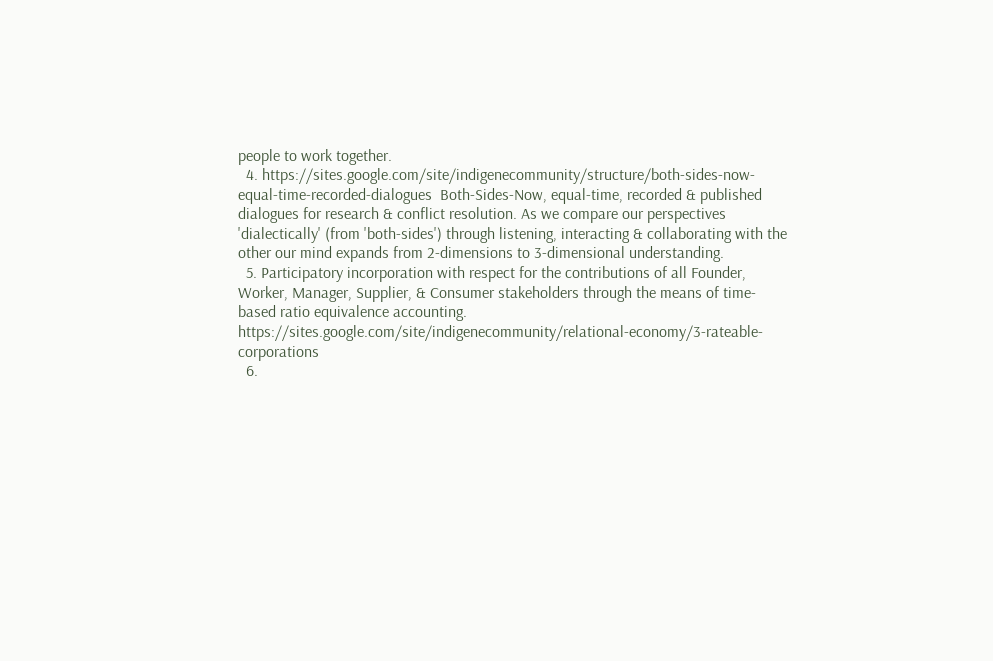people to work together.
  4. https://sites.google.com/site/indigenecommunity/structure/both-sides-now-equal-time-recorded-dialogues  Both-Sides-Now, equal-time, recorded & published dialogues for research & conflict resolution. As we compare our perspectives 'dialectically' (from 'both-sides') through listening, interacting & collaborating with the other our mind expands from 2-dimensions to 3-dimensional understanding.
  5. Participatory incorporation with respect for the contributions of all Founder, Worker, Manager, Supplier, & Consumer stakeholders through the means of time-based ratio equivalence accounting.   https://sites.google.com/site/indigenecommunity/relational-economy/3-rateable-corporations
  6.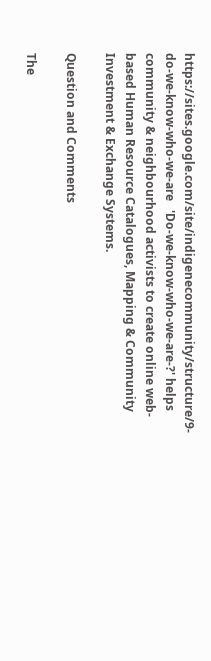https://sites.google.com/site/indigenecommunity/structure/9-do-we-know-who-we-are   'Do-we-know-who-we-are-?' helps community & neighbourhood activists to create online web-based Human Resource Catalogues, Mapping & Community Investment & Exchange Systems.

Question and Comments

The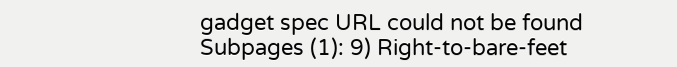gadget spec URL could not be found
Subpages (1): 9) Right-to-bare-feet